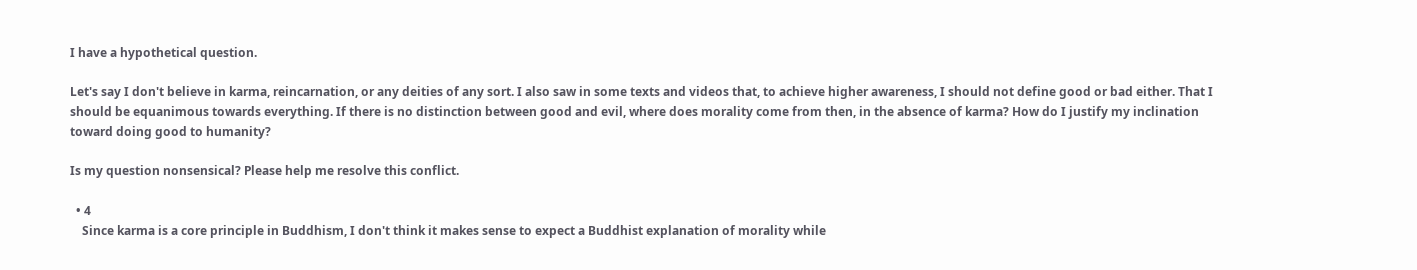I have a hypothetical question.

Let's say I don't believe in karma, reincarnation, or any deities of any sort. I also saw in some texts and videos that, to achieve higher awareness, I should not define good or bad either. That I should be equanimous towards everything. If there is no distinction between good and evil, where does morality come from then, in the absence of karma? How do I justify my inclination toward doing good to humanity?

Is my question nonsensical? Please help me resolve this conflict.

  • 4
    Since karma is a core principle in Buddhism, I don't think it makes sense to expect a Buddhist explanation of morality while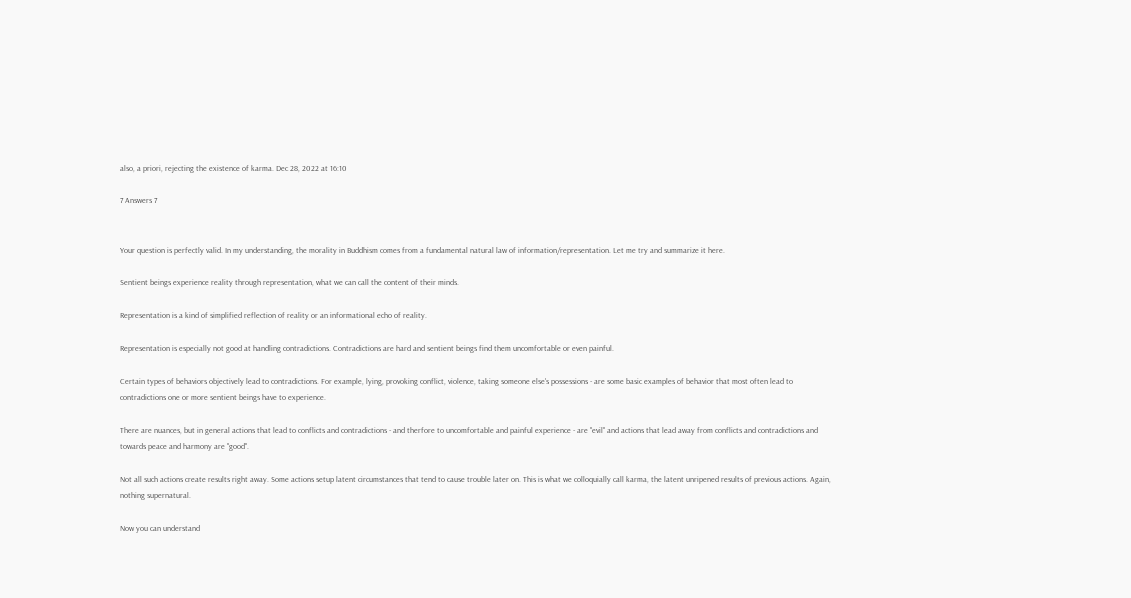also, a priori, rejecting the existence of karma. Dec 28, 2022 at 16:10

7 Answers 7


Your question is perfectly valid. In my understanding, the morality in Buddhism comes from a fundamental natural law of information/representation. Let me try and summarize it here.

Sentient beings experience reality through representation, what we can call the content of their minds.

Representation is a kind of simplified reflection of reality or an informational echo of reality.

Representation is especially not good at handling contradictions. Contradictions are hard and sentient beings find them uncomfortable or even painful.

Certain types of behaviors objectively lead to contradictions. For example, lying, provoking conflict, violence, taking someone else's possessions - are some basic examples of behavior that most often lead to contradictions one or more sentient beings have to experience.

There are nuances, but in general actions that lead to conflicts and contradictions - and therfore to uncomfortable and painful experience - are "evil" and actions that lead away from conflicts and contradictions and towards peace and harmony are "good".

Not all such actions create results right away. Some actions setup latent circumstances that tend to cause trouble later on. This is what we colloquially call karma, the latent unripened results of previous actions. Again, nothing supernatural.

Now you can understand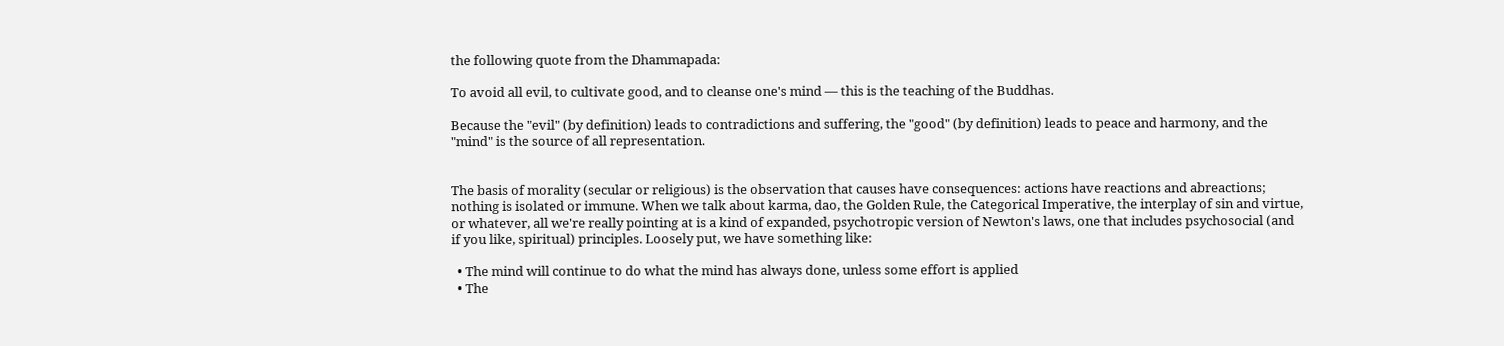the following quote from the Dhammapada:

To avoid all evil, to cultivate good, and to cleanse one's mind — this is the teaching of the Buddhas.

Because the "evil" (by definition) leads to contradictions and suffering, the "good" (by definition) leads to peace and harmony, and the "mind" is the source of all representation.


The basis of morality (secular or religious) is the observation that causes have consequences: actions have reactions and abreactions; nothing is isolated or immune. When we talk about karma, dao, the Golden Rule, the Categorical Imperative, the interplay of sin and virtue, or whatever, all we're really pointing at is a kind of expanded, psychotropic version of Newton's laws, one that includes psychosocial (and if you like, spiritual) principles. Loosely put, we have something like:

  • The mind will continue to do what the mind has always done, unless some effort is applied
  • The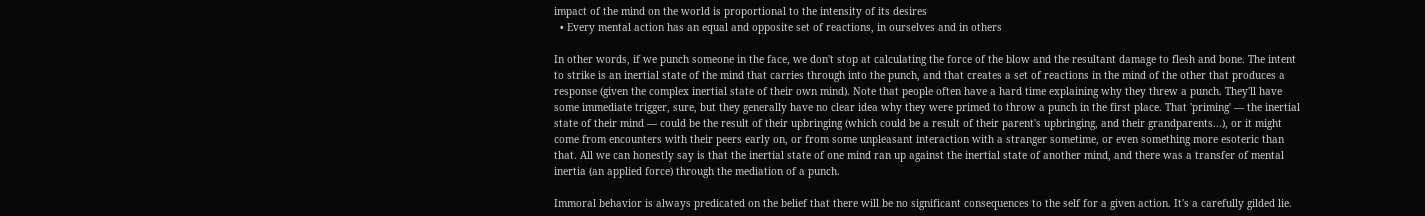impact of the mind on the world is proportional to the intensity of its desires
  • Every mental action has an equal and opposite set of reactions, in ourselves and in others

In other words, if we punch someone in the face, we don't stop at calculating the force of the blow and the resultant damage to flesh and bone. The intent to strike is an inertial state of the mind that carries through into the punch, and that creates a set of reactions in the mind of the other that produces a response (given the complex inertial state of their own mind). Note that people often have a hard time explaining why they threw a punch. They'll have some immediate trigger, sure, but they generally have no clear idea why they were primed to throw a punch in the first place. That 'priming' — the inertial state of their mind — could be the result of their upbringing (which could be a result of their parent's upbringing, and their grandparents...), or it might come from encounters with their peers early on, or from some unpleasant interaction with a stranger sometime, or even something more esoteric than that. All we can honestly say is that the inertial state of one mind ran up against the inertial state of another mind, and there was a transfer of mental inertia (an applied force) through the mediation of a punch.

Immoral behavior is always predicated on the belief that there will be no significant consequences to the self for a given action. It's a carefully gilded lie.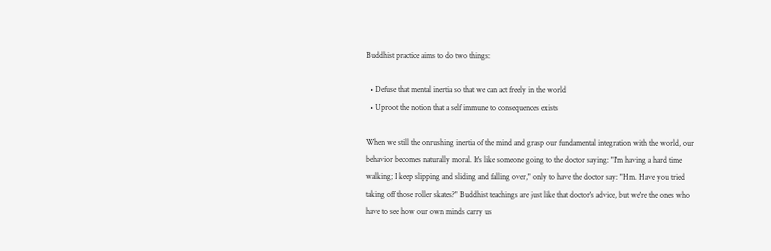Buddhist practice aims to do two things:

  • Defuse that mental inertia so that we can act freely in the world
  • Uproot the notion that a self immune to consequences exists

When we still the onrushing inertia of the mind and grasp our fundamental integration with the world, our behavior becomes naturally moral. It's like someone going to the doctor saying: "I'm having a hard time walking; I keep slipping and sliding and falling over," only to have the doctor say: "Hm. Have you tried taking off those roller skates?" Buddhist teachings are just like that doctor's advice, but we're the ones who have to see how our own minds carry us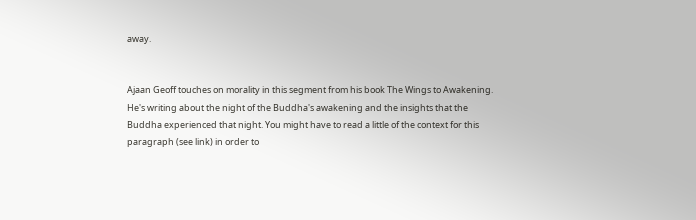away.


Ajaan Geoff touches on morality in this segment from his book The Wings to Awakening. He's writing about the night of the Buddha's awakening and the insights that the Buddha experienced that night. You might have to read a little of the context for this paragraph (see link) in order to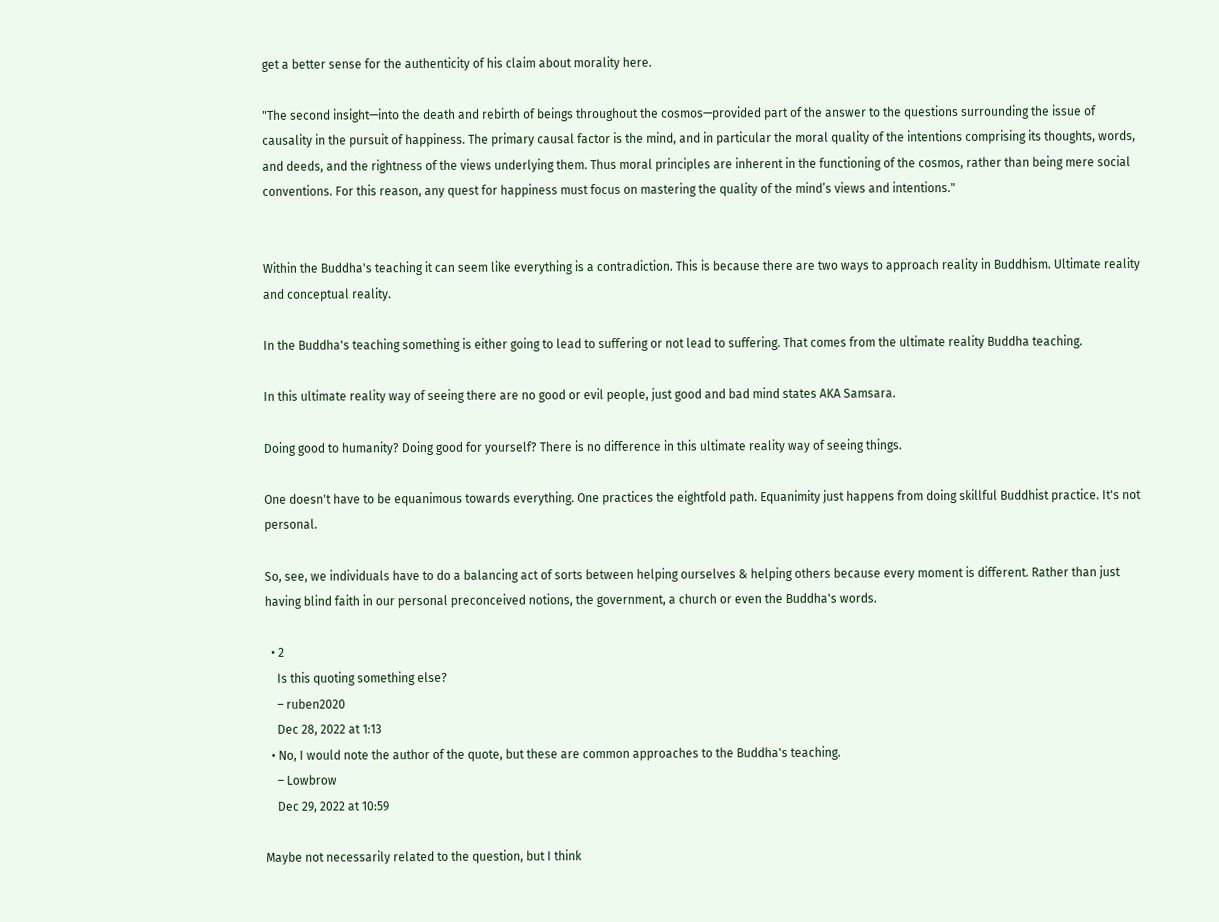get a better sense for the authenticity of his claim about morality here.

"The second insight—into the death and rebirth of beings throughout the cosmos—provided part of the answer to the questions surrounding the issue of causality in the pursuit of happiness. The primary causal factor is the mind, and in particular the moral quality of the intentions comprising its thoughts, words, and deeds, and the rightness of the views underlying them. Thus moral principles are inherent in the functioning of the cosmos, rather than being mere social conventions. For this reason, any quest for happiness must focus on mastering the quality of the mind’s views and intentions."


Within the Buddha's teaching it can seem like everything is a contradiction. This is because there are two ways to approach reality in Buddhism. Ultimate reality and conceptual reality.

In the Buddha's teaching something is either going to lead to suffering or not lead to suffering. That comes from the ultimate reality Buddha teaching.

In this ultimate reality way of seeing there are no good or evil people, just good and bad mind states AKA Samsara.

Doing good to humanity? Doing good for yourself? There is no difference in this ultimate reality way of seeing things.

One doesn't have to be equanimous towards everything. One practices the eightfold path. Equanimity just happens from doing skillful Buddhist practice. It's not personal.

So, see, we individuals have to do a balancing act of sorts between helping ourselves & helping others because every moment is different. Rather than just having blind faith in our personal preconceived notions, the government, a church or even the Buddha's words.

  • 2
    Is this quoting something else?
    – ruben2020
    Dec 28, 2022 at 1:13
  • No, I would note the author of the quote, but these are common approaches to the Buddha's teaching.
    – Lowbrow
    Dec 29, 2022 at 10:59

Maybe not necessarily related to the question, but I think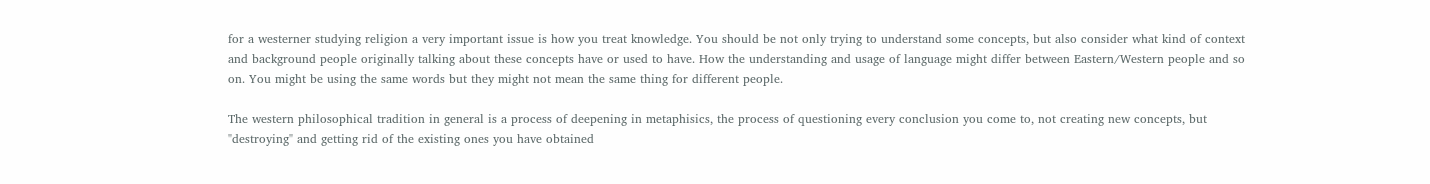for a westerner studying religion a very important issue is how you treat knowledge. You should be not only trying to understand some concepts, but also consider what kind of context and background people originally talking about these concepts have or used to have. How the understanding and usage of language might differ between Eastern/Western people and so on. You might be using the same words but they might not mean the same thing for different people.

The western philosophical tradition in general is a process of deepening in metaphisics, the process of questioning every conclusion you come to, not creating new concepts, but "destroying" and getting rid of the existing ones you have obtained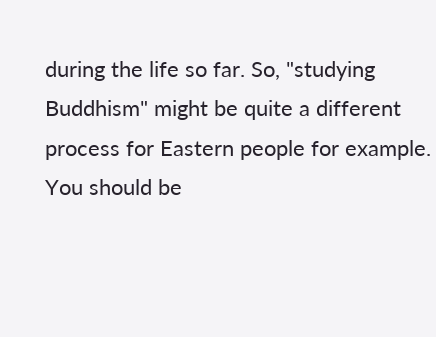during the life so far. So, "studying Buddhism" might be quite a different process for Eastern people for example. You should be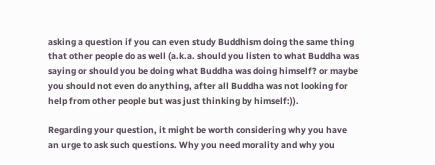asking a question if you can even study Buddhism doing the same thing that other people do as well (a.k.a. should you listen to what Buddha was saying or should you be doing what Buddha was doing himself? or maybe you should not even do anything, after all Buddha was not looking for help from other people but was just thinking by himself:)).

Regarding your question, it might be worth considering why you have an urge to ask such questions. Why you need morality and why you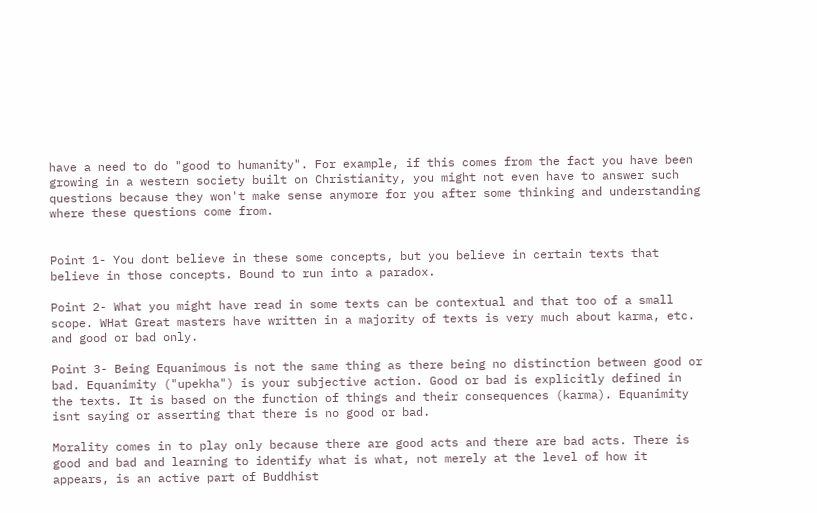have a need to do "good to humanity". For example, if this comes from the fact you have been growing in a western society built on Christianity, you might not even have to answer such questions because they won't make sense anymore for you after some thinking and understanding where these questions come from.


Point 1- You dont believe in these some concepts, but you believe in certain texts that believe in those concepts. Bound to run into a paradox.

Point 2- What you might have read in some texts can be contextual and that too of a small scope. WHat Great masters have written in a majority of texts is very much about karma, etc. and good or bad only.

Point 3- Being Equanimous is not the same thing as there being no distinction between good or bad. Equanimity ("upekha") is your subjective action. Good or bad is explicitly defined in the texts. It is based on the function of things and their consequences (karma). Equanimity isnt saying or asserting that there is no good or bad.

Morality comes in to play only because there are good acts and there are bad acts. There is good and bad and learning to identify what is what, not merely at the level of how it appears, is an active part of Buddhist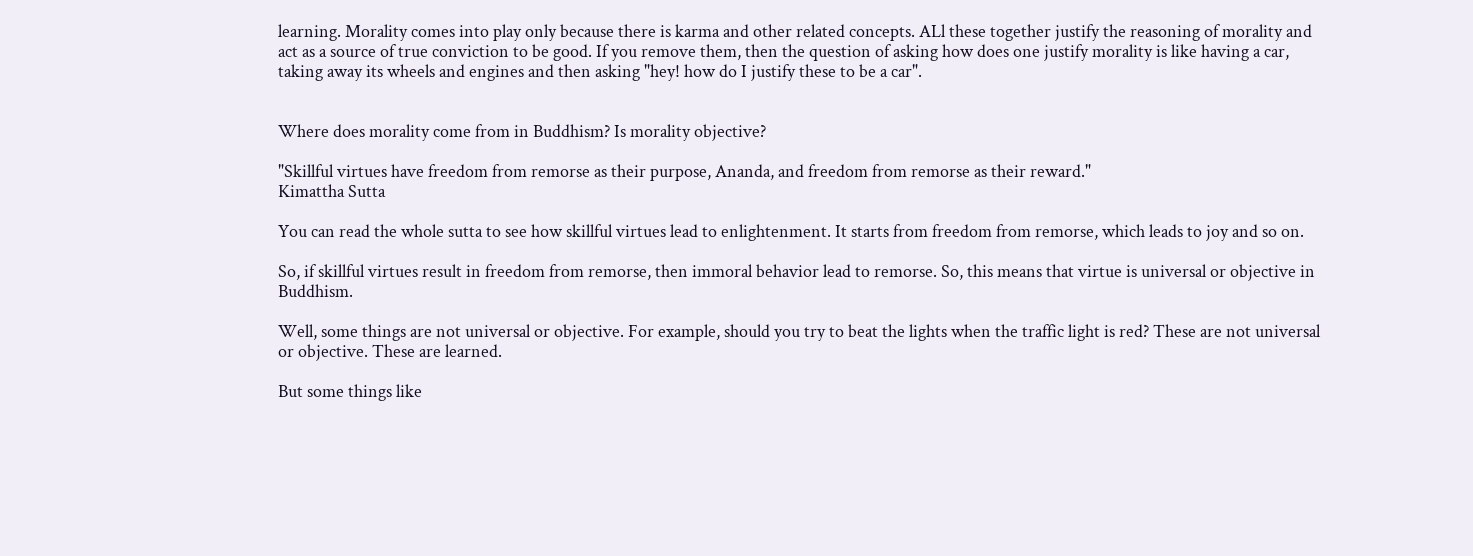learning. Morality comes into play only because there is karma and other related concepts. ALl these together justify the reasoning of morality and act as a source of true conviction to be good. If you remove them, then the question of asking how does one justify morality is like having a car, taking away its wheels and engines and then asking "hey! how do I justify these to be a car".


Where does morality come from in Buddhism? Is morality objective?

"Skillful virtues have freedom from remorse as their purpose, Ananda, and freedom from remorse as their reward."
Kimattha Sutta

You can read the whole sutta to see how skillful virtues lead to enlightenment. It starts from freedom from remorse, which leads to joy and so on.

So, if skillful virtues result in freedom from remorse, then immoral behavior lead to remorse. So, this means that virtue is universal or objective in Buddhism.

Well, some things are not universal or objective. For example, should you try to beat the lights when the traffic light is red? These are not universal or objective. These are learned.

But some things like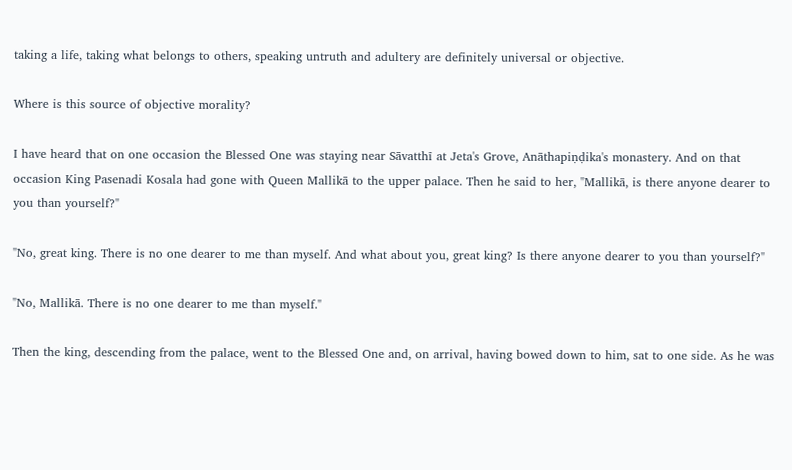taking a life, taking what belongs to others, speaking untruth and adultery are definitely universal or objective.

Where is this source of objective morality?

I have heard that on one occasion the Blessed One was staying near Sāvatthī at Jeta's Grove, Anāthapiṇḍika's monastery. And on that occasion King Pasenadi Kosala had gone with Queen Mallikā to the upper palace. Then he said to her, "Mallikā, is there anyone dearer to you than yourself?"

"No, great king. There is no one dearer to me than myself. And what about you, great king? Is there anyone dearer to you than yourself?"

"No, Mallikā. There is no one dearer to me than myself."

Then the king, descending from the palace, went to the Blessed One and, on arrival, having bowed down to him, sat to one side. As he was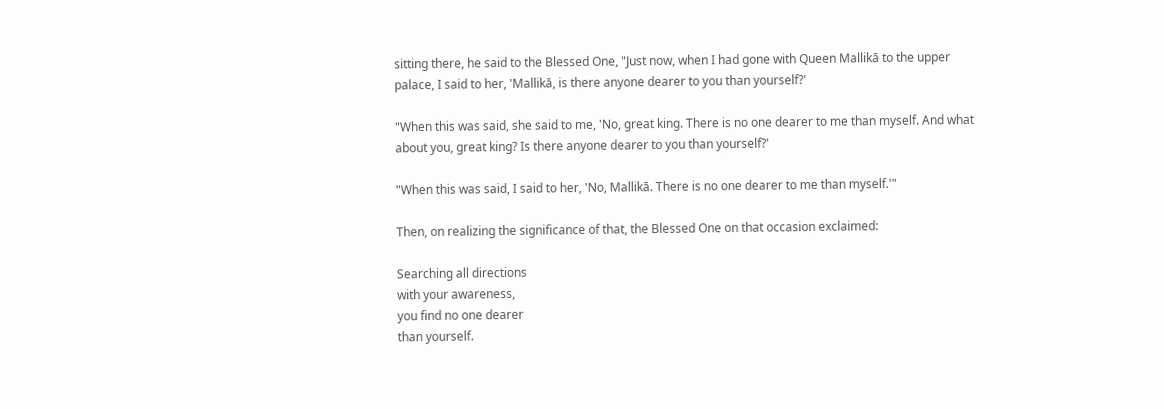sitting there, he said to the Blessed One, "Just now, when I had gone with Queen Mallikā to the upper palace, I said to her, 'Mallikā, is there anyone dearer to you than yourself?'

"When this was said, she said to me, 'No, great king. There is no one dearer to me than myself. And what about you, great king? Is there anyone dearer to you than yourself?'

"When this was said, I said to her, 'No, Mallikā. There is no one dearer to me than myself.'"

Then, on realizing the significance of that, the Blessed One on that occasion exclaimed:

Searching all directions
with your awareness,
you find no one dearer
than yourself.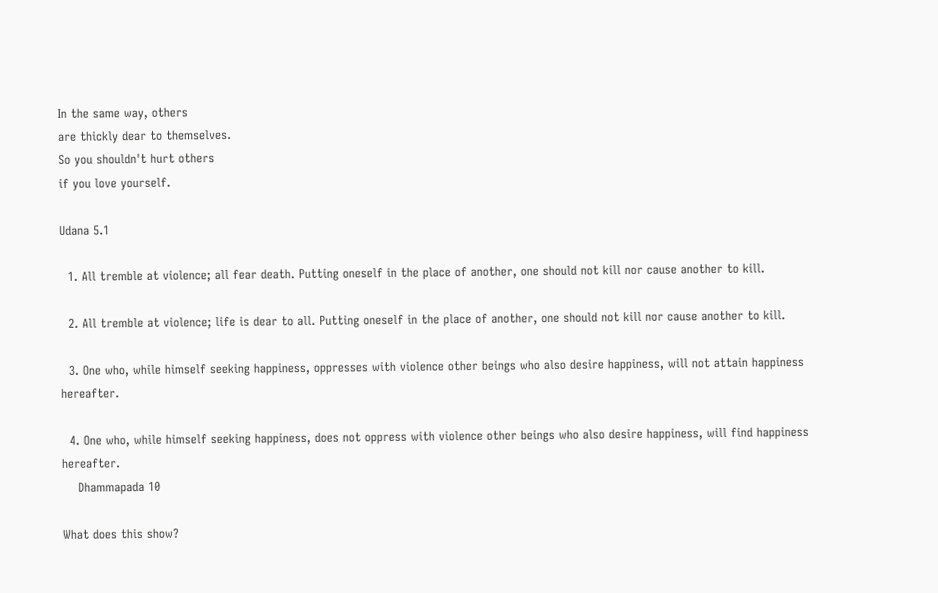In the same way, others
are thickly dear to themselves.
So you shouldn't hurt others
if you love yourself.

Udana 5.1

  1. All tremble at violence; all fear death. Putting oneself in the place of another, one should not kill nor cause another to kill.

  2. All tremble at violence; life is dear to all. Putting oneself in the place of another, one should not kill nor cause another to kill.

  3. One who, while himself seeking happiness, oppresses with violence other beings who also desire happiness, will not attain happiness hereafter.

  4. One who, while himself seeking happiness, does not oppress with violence other beings who also desire happiness, will find happiness hereafter.
    Dhammapada 10

What does this show?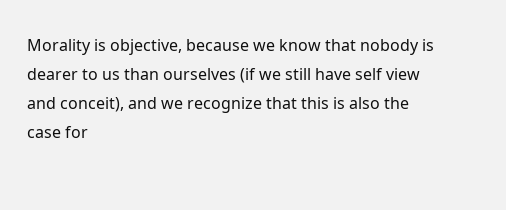Morality is objective, because we know that nobody is dearer to us than ourselves (if we still have self view and conceit), and we recognize that this is also the case for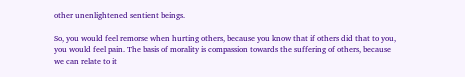other unenlightened sentient beings.

So, you would feel remorse when hurting others, because you know that if others did that to you, you would feel pain. The basis of morality is compassion towards the suffering of others, because we can relate to it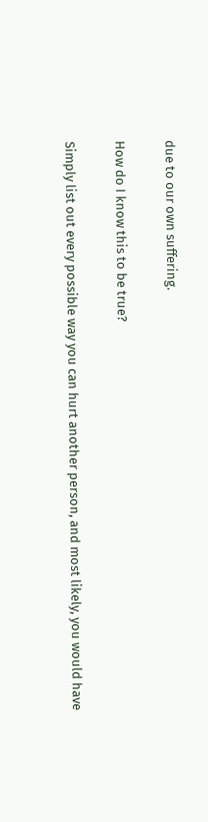due to our own suffering.

How do I know this to be true?

Simply list out every possible way you can hurt another person, and most likely, you would have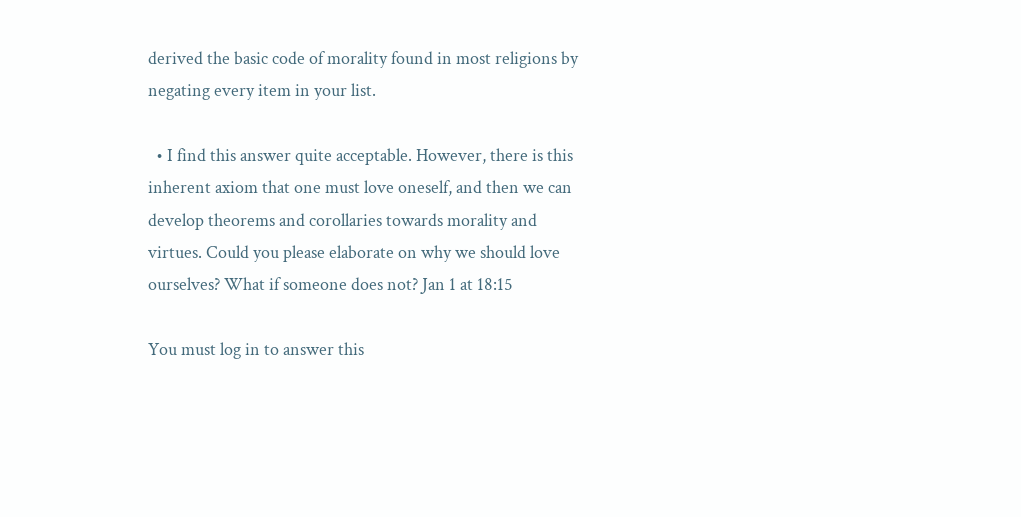derived the basic code of morality found in most religions by negating every item in your list.

  • I find this answer quite acceptable. However, there is this inherent axiom that one must love oneself, and then we can develop theorems and corollaries towards morality and virtues. Could you please elaborate on why we should love ourselves? What if someone does not? Jan 1 at 18:15

You must log in to answer this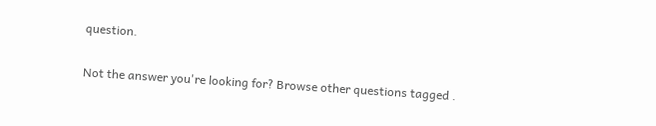question.

Not the answer you're looking for? Browse other questions tagged .